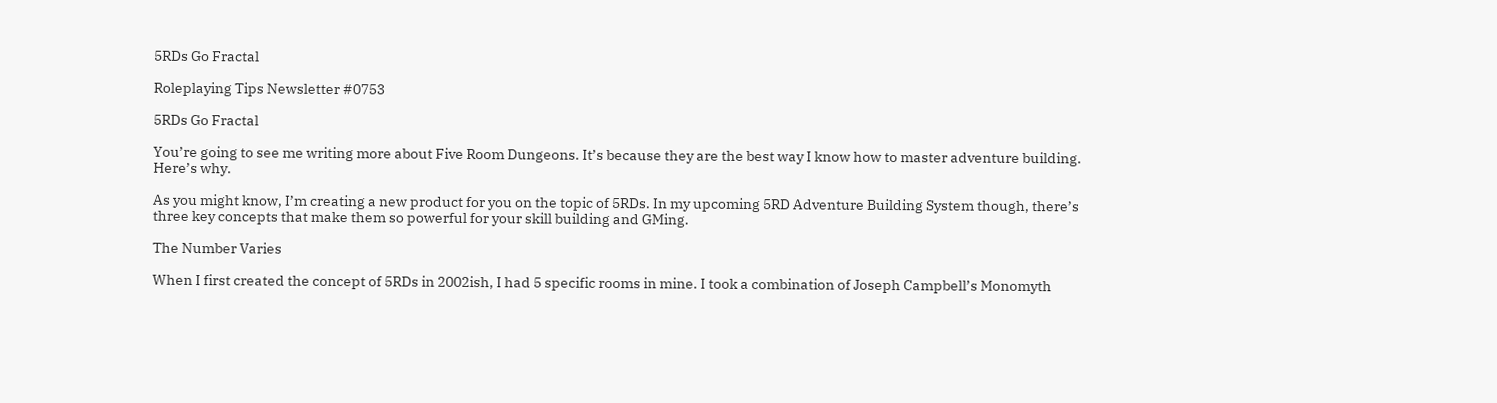5RDs Go Fractal

Roleplaying Tips Newsletter #0753

5RDs Go Fractal

You’re going to see me writing more about Five Room Dungeons. It’s because they are the best way I know how to master adventure building. Here’s why.

As you might know, I’m creating a new product for you on the topic of 5RDs. In my upcoming 5RD Adventure Building System though, there’s three key concepts that make them so powerful for your skill building and GMing.

The Number Varies

When I first created the concept of 5RDs in 2002ish, I had 5 specific rooms in mine. I took a combination of Joseph Campbell’s Monomyth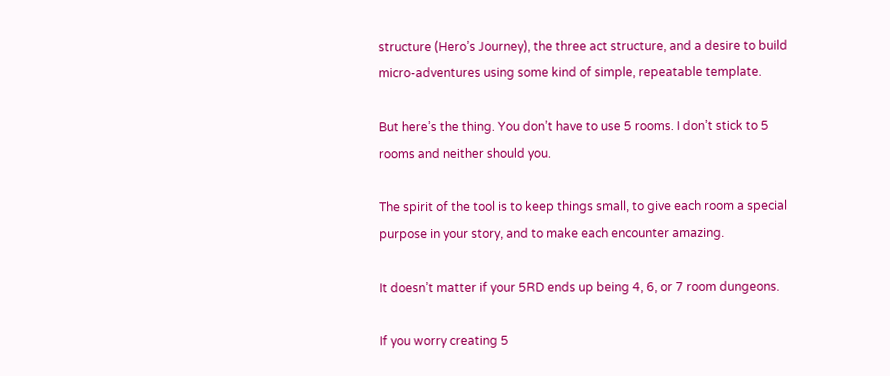structure (Hero’s Journey), the three act structure, and a desire to build micro-adventures using some kind of simple, repeatable template.

But here’s the thing. You don’t have to use 5 rooms. I don’t stick to 5 rooms and neither should you.

The spirit of the tool is to keep things small, to give each room a special purpose in your story, and to make each encounter amazing.

It doesn’t matter if your 5RD ends up being 4, 6, or 7 room dungeons.

If you worry creating 5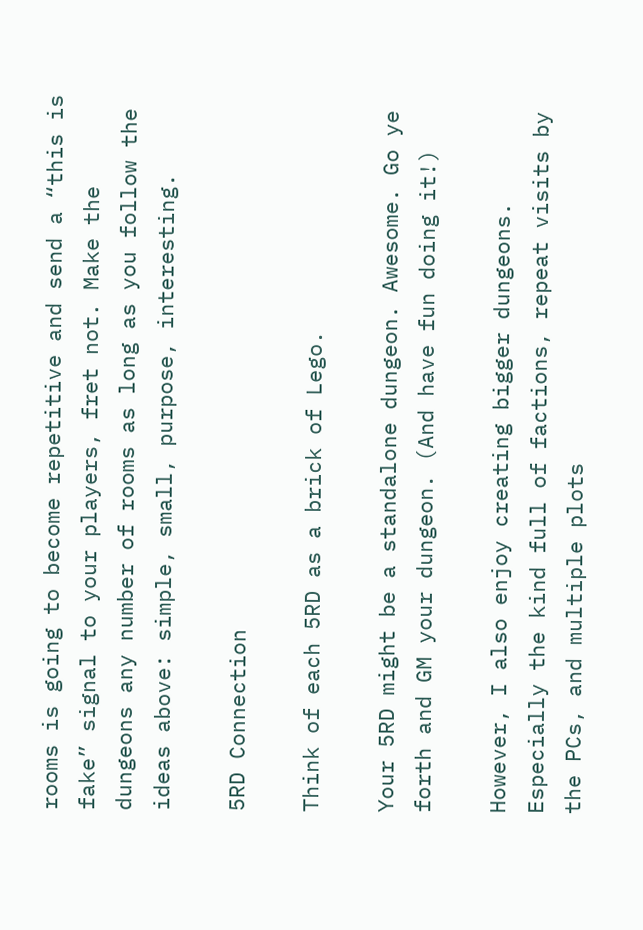rooms is going to become repetitive and send a “this is fake” signal to your players, fret not. Make the dungeons any number of rooms as long as you follow the ideas above: simple, small, purpose, interesting.

5RD Connection

Think of each 5RD as a brick of Lego.

Your 5RD might be a standalone dungeon. Awesome. Go ye forth and GM your dungeon. (And have fun doing it!)

However, I also enjoy creating bigger dungeons. Especially the kind full of factions, repeat visits by the PCs, and multiple plots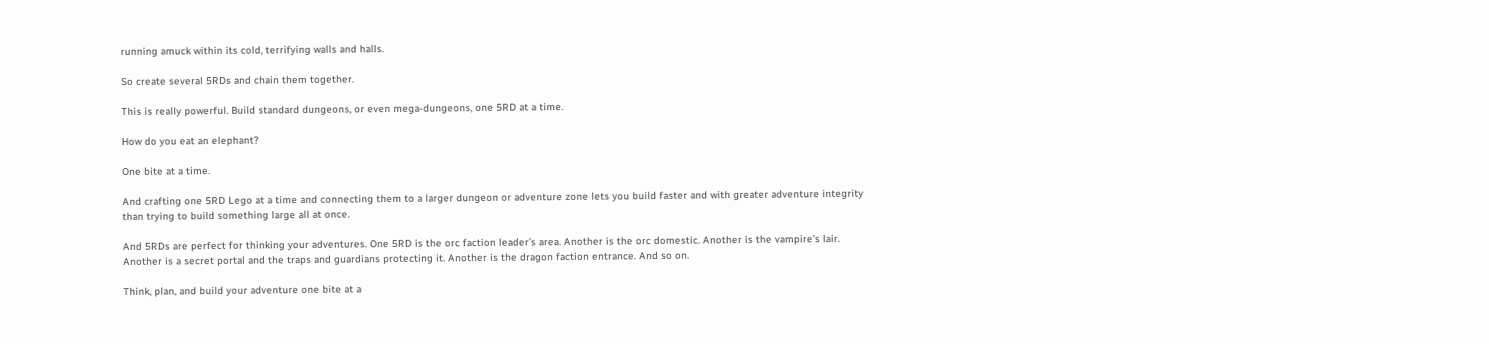running amuck within its cold, terrifying walls and halls.

So create several 5RDs and chain them together.

This is really powerful. Build standard dungeons, or even mega-dungeons, one 5RD at a time.

How do you eat an elephant?

One bite at a time.

And crafting one 5RD Lego at a time and connecting them to a larger dungeon or adventure zone lets you build faster and with greater adventure integrity than trying to build something large all at once.

And 5RDs are perfect for thinking your adventures. One 5RD is the orc faction leader’s area. Another is the orc domestic. Another is the vampire’s lair. Another is a secret portal and the traps and guardians protecting it. Another is the dragon faction entrance. And so on.

Think, plan, and build your adventure one bite at a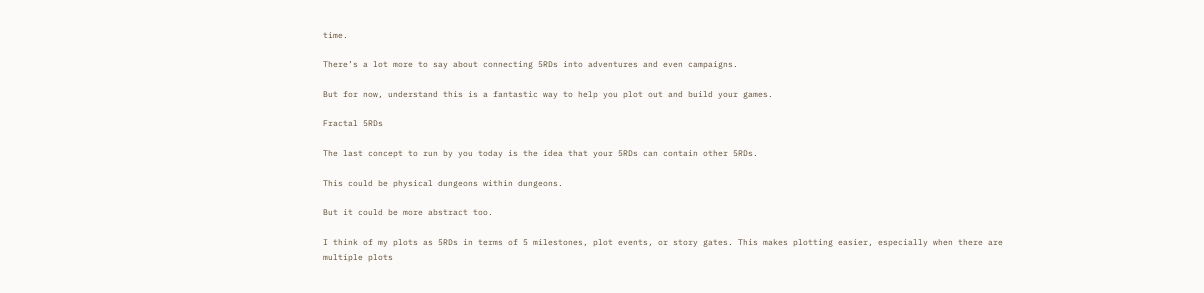time.

There’s a lot more to say about connecting 5RDs into adventures and even campaigns.

But for now, understand this is a fantastic way to help you plot out and build your games.

Fractal 5RDs

The last concept to run by you today is the idea that your 5RDs can contain other 5RDs.

This could be physical dungeons within dungeons.

But it could be more abstract too.

I think of my plots as 5RDs in terms of 5 milestones, plot events, or story gates. This makes plotting easier, especially when there are multiple plots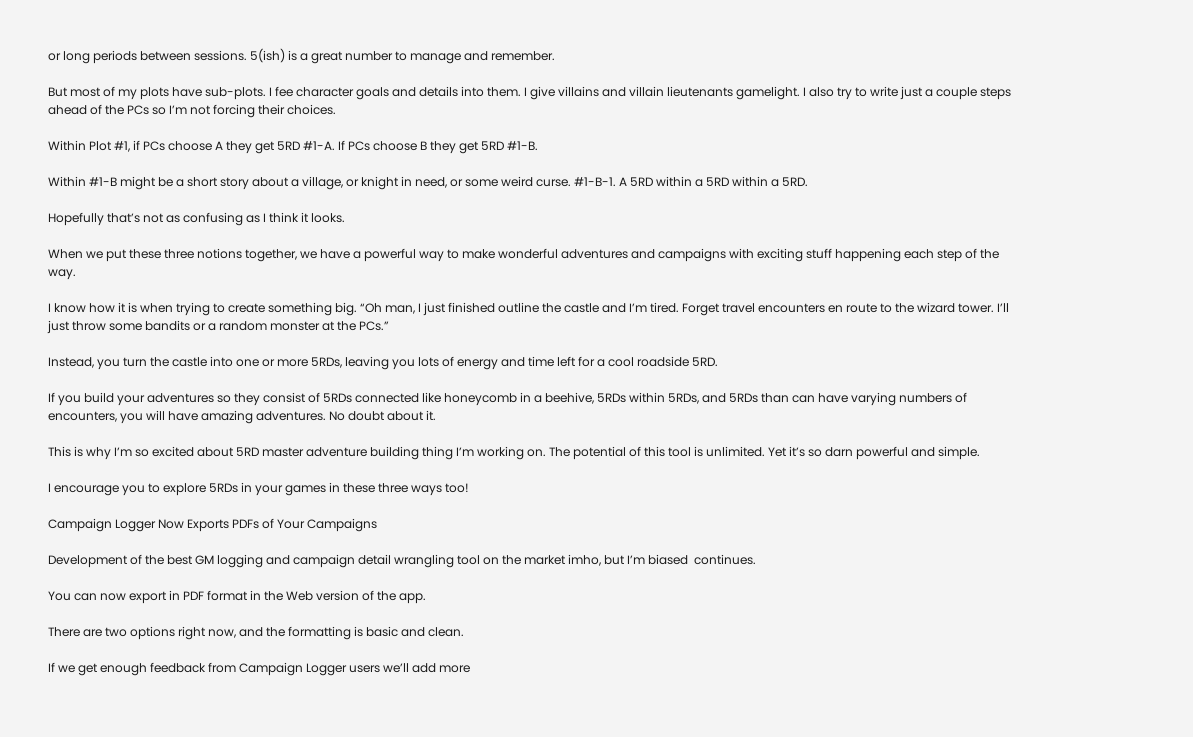or long periods between sessions. 5(ish) is a great number to manage and remember.

But most of my plots have sub-plots. I fee character goals and details into them. I give villains and villain lieutenants gamelight. I also try to write just a couple steps ahead of the PCs so I’m not forcing their choices.

Within Plot #1, if PCs choose A they get 5RD #1-A. If PCs choose B they get 5RD #1-B.

Within #1-B might be a short story about a village, or knight in need, or some weird curse. #1-B-1. A 5RD within a 5RD within a 5RD.

Hopefully that’s not as confusing as I think it looks.

When we put these three notions together, we have a powerful way to make wonderful adventures and campaigns with exciting stuff happening each step of the way.

I know how it is when trying to create something big. “Oh man, I just finished outline the castle and I’m tired. Forget travel encounters en route to the wizard tower. I’ll just throw some bandits or a random monster at the PCs.”

Instead, you turn the castle into one or more 5RDs, leaving you lots of energy and time left for a cool roadside 5RD.

If you build your adventures so they consist of 5RDs connected like honeycomb in a beehive, 5RDs within 5RDs, and 5RDs than can have varying numbers of encounters, you will have amazing adventures. No doubt about it.

This is why I’m so excited about 5RD master adventure building thing I’m working on. The potential of this tool is unlimited. Yet it’s so darn powerful and simple.

I encourage you to explore 5RDs in your games in these three ways too!

Campaign Logger Now Exports PDFs of Your Campaigns

Development of the best GM logging and campaign detail wrangling tool on the market imho, but I’m biased  continues.

You can now export in PDF format in the Web version of the app.

There are two options right now, and the formatting is basic and clean.

If we get enough feedback from Campaign Logger users we’ll add more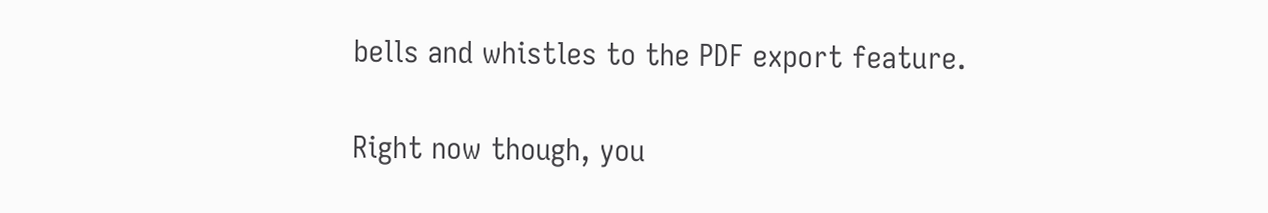bells and whistles to the PDF export feature.

Right now though, you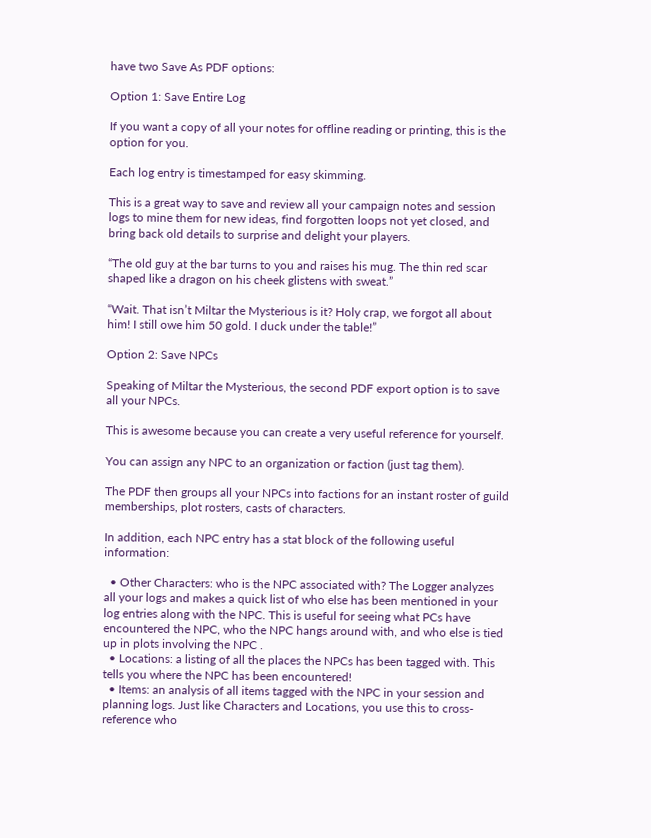have two Save As PDF options:

Option 1: Save Entire Log

If you want a copy of all your notes for offline reading or printing, this is the option for you.

Each log entry is timestamped for easy skimming.

This is a great way to save and review all your campaign notes and session logs to mine them for new ideas, find forgotten loops not yet closed, and bring back old details to surprise and delight your players.

“The old guy at the bar turns to you and raises his mug. The thin red scar shaped like a dragon on his cheek glistens with sweat.”

“Wait. That isn’t Miltar the Mysterious is it? Holy crap, we forgot all about him! I still owe him 50 gold. I duck under the table!”

Option 2: Save NPCs

Speaking of Miltar the Mysterious, the second PDF export option is to save all your NPCs.

This is awesome because you can create a very useful reference for yourself.

You can assign any NPC to an organization or faction (just tag them).

The PDF then groups all your NPCs into factions for an instant roster of guild memberships, plot rosters, casts of characters.

In addition, each NPC entry has a stat block of the following useful information:

  • Other Characters: who is the NPC associated with? The Logger analyzes all your logs and makes a quick list of who else has been mentioned in your log entries along with the NPC. This is useful for seeing what PCs have encountered the NPC, who the NPC hangs around with, and who else is tied up in plots involving the NPC .
  • Locations: a listing of all the places the NPCs has been tagged with. This tells you where the NPC has been encountered!
  • Items: an analysis of all items tagged with the NPC in your session and planning logs. Just like Characters and Locations, you use this to cross-reference who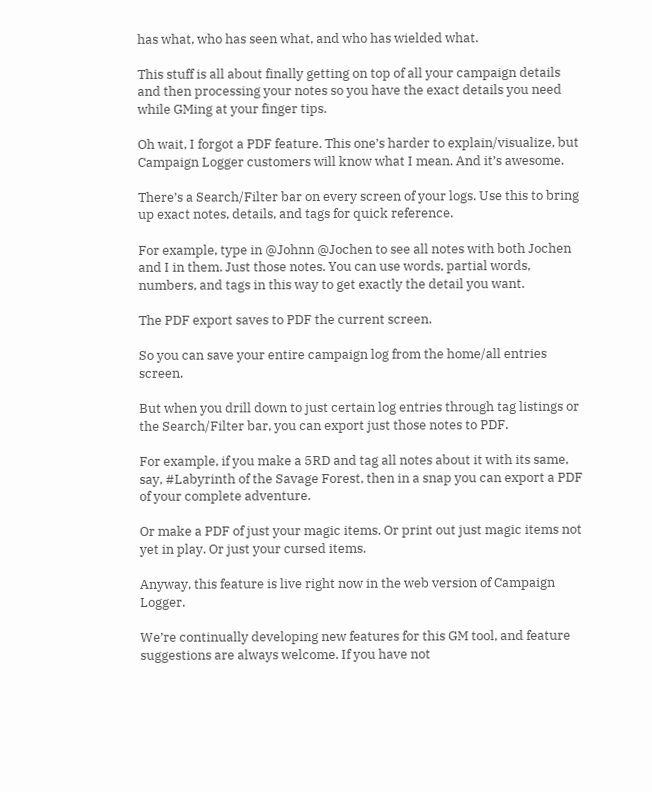has what, who has seen what, and who has wielded what.

This stuff is all about finally getting on top of all your campaign details and then processing your notes so you have the exact details you need while GMing at your finger tips.

Oh wait, I forgot a PDF feature. This one’s harder to explain/visualize, but Campaign Logger customers will know what I mean. And it’s awesome.

There’s a Search/Filter bar on every screen of your logs. Use this to bring up exact notes, details, and tags for quick reference.

For example, type in @Johnn @Jochen to see all notes with both Jochen and I in them. Just those notes. You can use words, partial words, numbers, and tags in this way to get exactly the detail you want.

The PDF export saves to PDF the current screen.

So you can save your entire campaign log from the home/all entries screen.

But when you drill down to just certain log entries through tag listings or the Search/Filter bar, you can export just those notes to PDF.

For example, if you make a 5RD and tag all notes about it with its same, say, #Labyrinth of the Savage Forest, then in a snap you can export a PDF of your complete adventure.

Or make a PDF of just your magic items. Or print out just magic items not yet in play. Or just your cursed items.

Anyway, this feature is live right now in the web version of Campaign Logger.

We’re continually developing new features for this GM tool, and feature suggestions are always welcome. If you have not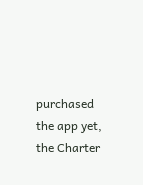purchased the app yet, the Charter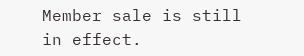Member sale is still in effect.